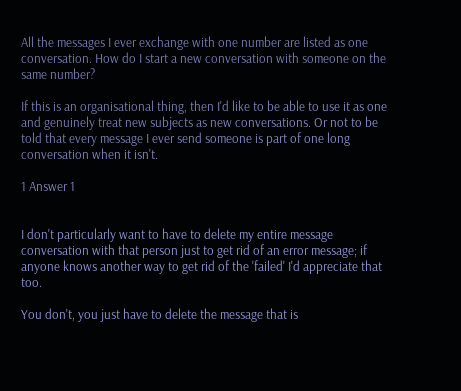All the messages I ever exchange with one number are listed as one conversation. How do I start a new conversation with someone on the same number?

If this is an organisational thing, then I'd like to be able to use it as one and genuinely treat new subjects as new conversations. Or not to be told that every message I ever send someone is part of one long conversation when it isn't.

1 Answer 1


I don't particularly want to have to delete my entire message conversation with that person just to get rid of an error message; if anyone knows another way to get rid of the 'failed' I'd appreciate that too.

You don't, you just have to delete the message that is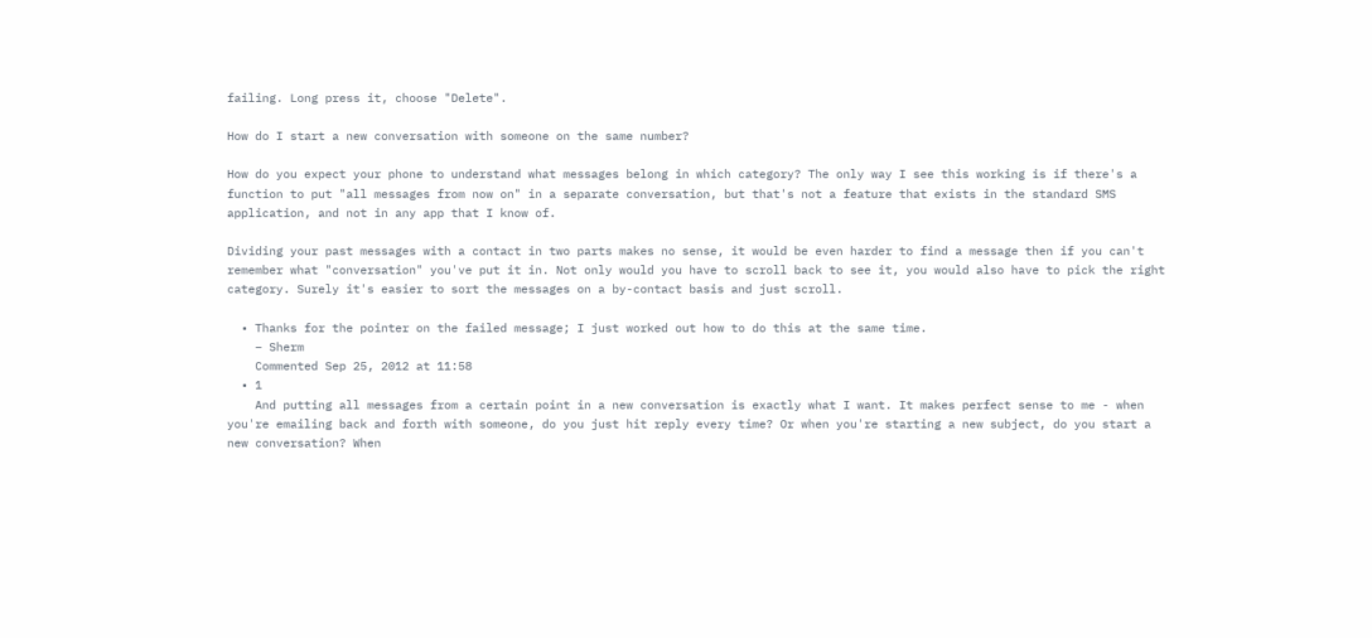failing. Long press it, choose "Delete".

How do I start a new conversation with someone on the same number?

How do you expect your phone to understand what messages belong in which category? The only way I see this working is if there's a function to put "all messages from now on" in a separate conversation, but that's not a feature that exists in the standard SMS application, and not in any app that I know of.

Dividing your past messages with a contact in two parts makes no sense, it would be even harder to find a message then if you can't remember what "conversation" you've put it in. Not only would you have to scroll back to see it, you would also have to pick the right category. Surely it's easier to sort the messages on a by-contact basis and just scroll.

  • Thanks for the pointer on the failed message; I just worked out how to do this at the same time.
    – Sherm
    Commented Sep 25, 2012 at 11:58
  • 1
    And putting all messages from a certain point in a new conversation is exactly what I want. It makes perfect sense to me - when you're emailing back and forth with someone, do you just hit reply every time? Or when you're starting a new subject, do you start a new conversation? When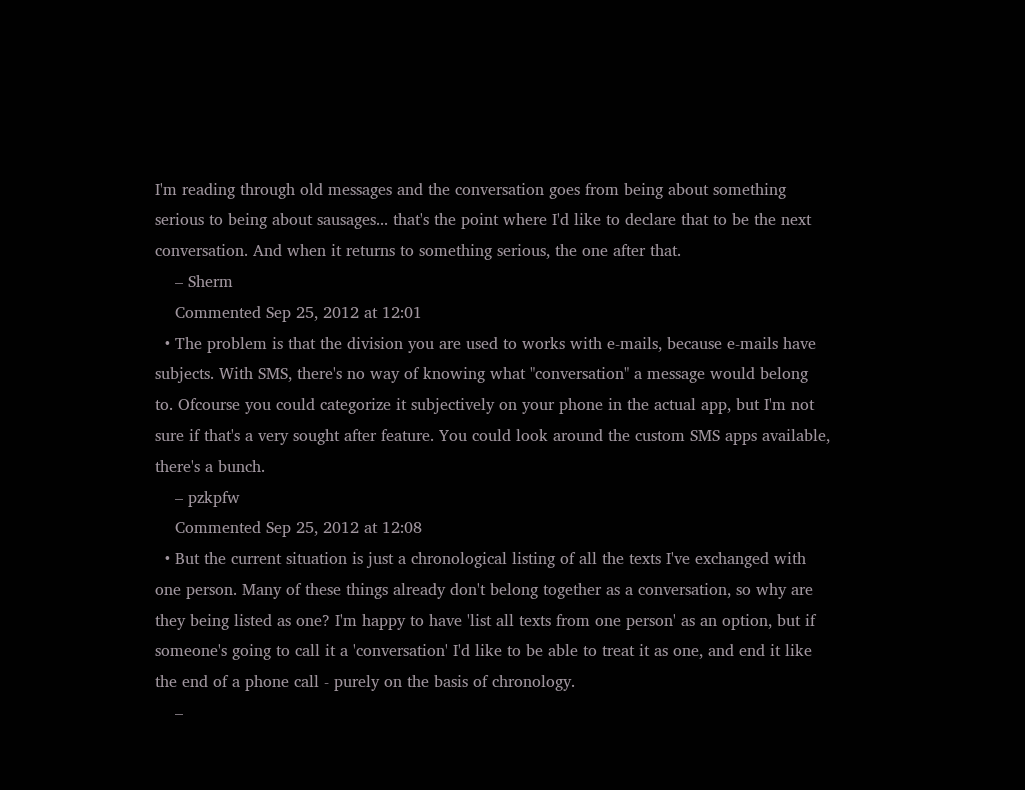I'm reading through old messages and the conversation goes from being about something serious to being about sausages... that's the point where I'd like to declare that to be the next conversation. And when it returns to something serious, the one after that.
    – Sherm
    Commented Sep 25, 2012 at 12:01
  • The problem is that the division you are used to works with e-mails, because e-mails have subjects. With SMS, there's no way of knowing what "conversation" a message would belong to. Ofcourse you could categorize it subjectively on your phone in the actual app, but I'm not sure if that's a very sought after feature. You could look around the custom SMS apps available, there's a bunch.
    – pzkpfw
    Commented Sep 25, 2012 at 12:08
  • But the current situation is just a chronological listing of all the texts I've exchanged with one person. Many of these things already don't belong together as a conversation, so why are they being listed as one? I'm happy to have 'list all texts from one person' as an option, but if someone's going to call it a 'conversation' I'd like to be able to treat it as one, and end it like the end of a phone call - purely on the basis of chronology.
    –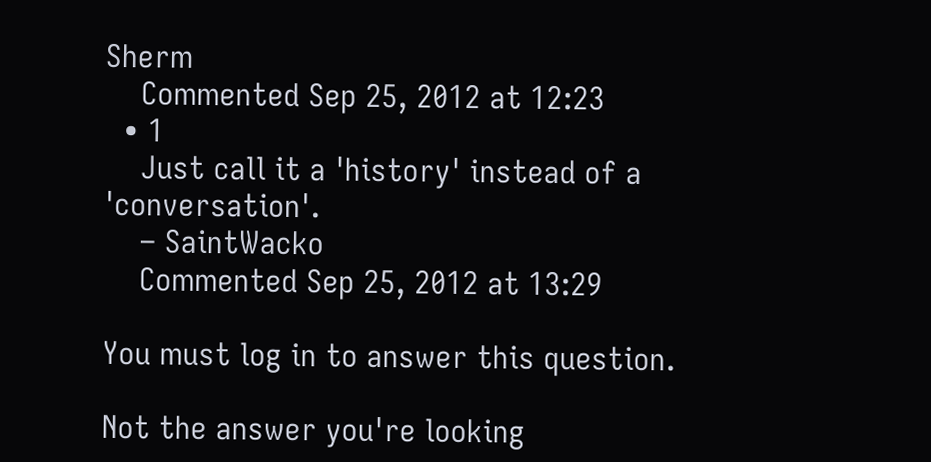Sherm
    Commented Sep 25, 2012 at 12:23
  • 1
    Just call it a 'history' instead of a 'conversation'.
    – SaintWacko
    Commented Sep 25, 2012 at 13:29

You must log in to answer this question.

Not the answer you're looking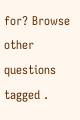for? Browse other questions tagged .